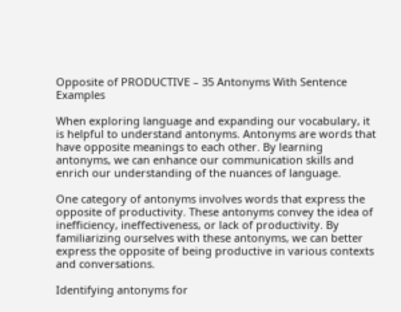Opposite of PRODUCTIVE – 35 Antonyms With Sentence Examples

When exploring language and expanding our vocabulary, it is helpful to understand antonyms. Antonyms are words that have opposite meanings to each other. By learning antonyms, we can enhance our communication skills and enrich our understanding of the nuances of language.

One category of antonyms involves words that express the opposite of productivity. These antonyms convey the idea of inefficiency, ineffectiveness, or lack of productivity. By familiarizing ourselves with these antonyms, we can better express the opposite of being productive in various contexts and conversations.

Identifying antonyms for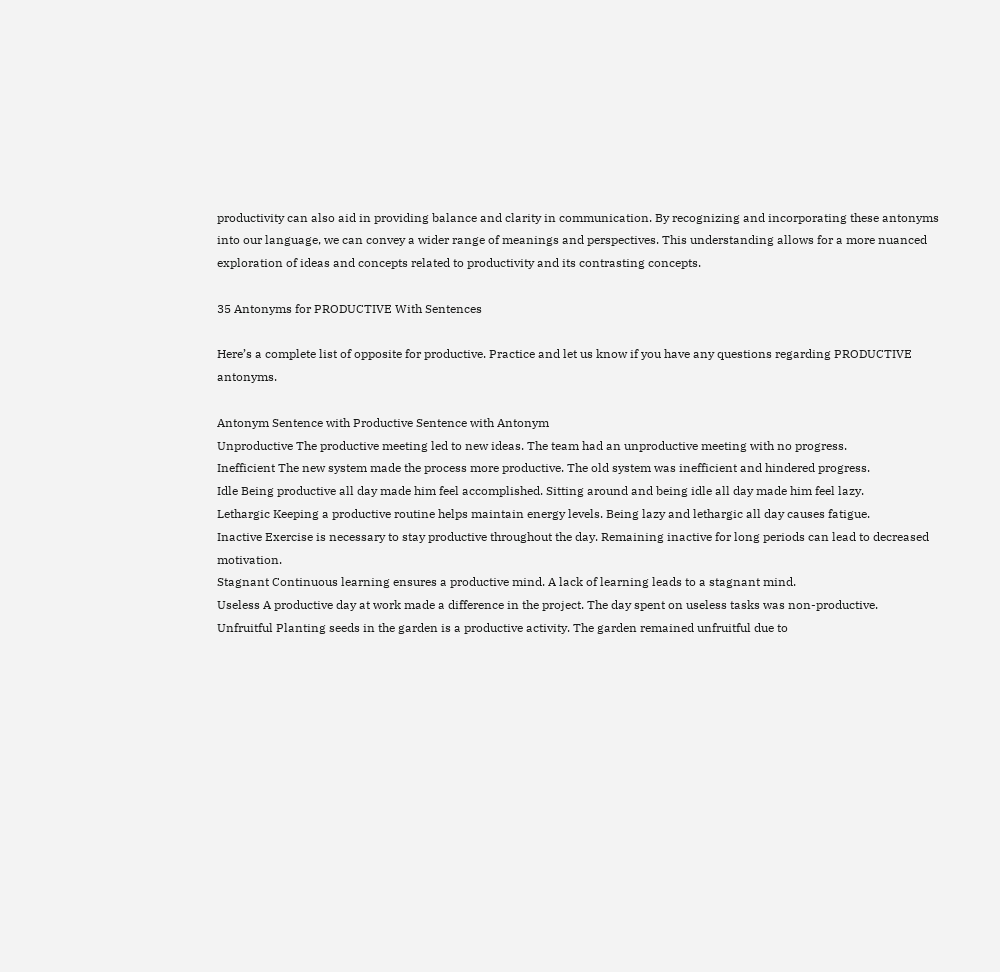productivity can also aid in providing balance and clarity in communication. By recognizing and incorporating these antonyms into our language, we can convey a wider range of meanings and perspectives. This understanding allows for a more nuanced exploration of ideas and concepts related to productivity and its contrasting concepts.

35 Antonyms for PRODUCTIVE With Sentences

Here’s a complete list of opposite for productive. Practice and let us know if you have any questions regarding PRODUCTIVE antonyms.

Antonym Sentence with Productive Sentence with Antonym
Unproductive The productive meeting led to new ideas. The team had an unproductive meeting with no progress.
Inefficient The new system made the process more productive. The old system was inefficient and hindered progress.
Idle Being productive all day made him feel accomplished. Sitting around and being idle all day made him feel lazy.
Lethargic Keeping a productive routine helps maintain energy levels. Being lazy and lethargic all day causes fatigue.
Inactive Exercise is necessary to stay productive throughout the day. Remaining inactive for long periods can lead to decreased motivation.
Stagnant Continuous learning ensures a productive mind. A lack of learning leads to a stagnant mind.
Useless A productive day at work made a difference in the project. The day spent on useless tasks was non-productive.
Unfruitful Planting seeds in the garden is a productive activity. The garden remained unfruitful due to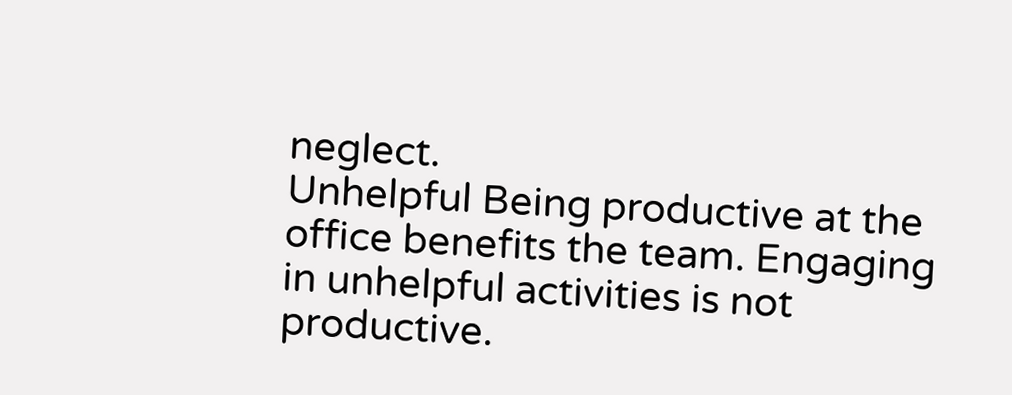neglect.
Unhelpful Being productive at the office benefits the team. Engaging in unhelpful activities is not productive.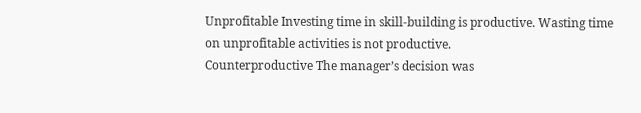Unprofitable Investing time in skill-building is productive. Wasting time on unprofitable activities is not productive.
Counterproductive The manager’s decision was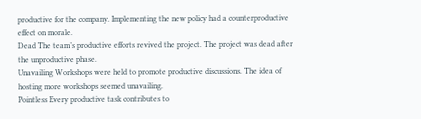productive for the company. Implementing the new policy had a counterproductive effect on morale.
Dead The team’s productive efforts revived the project. The project was dead after the unproductive phase.
Unavailing Workshops were held to promote productive discussions. The idea of hosting more workshops seemed unavailing.
Pointless Every productive task contributes to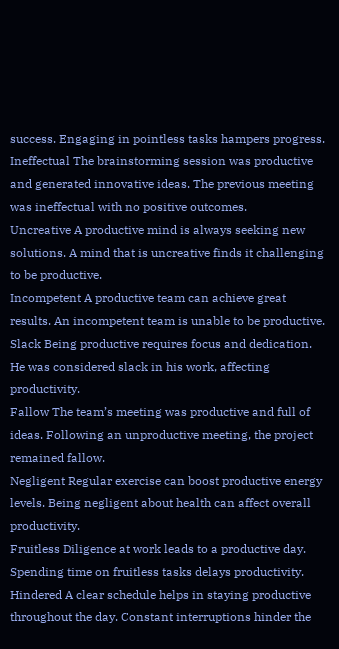success. Engaging in pointless tasks hampers progress.
Ineffectual The brainstorming session was productive and generated innovative ideas. The previous meeting was ineffectual with no positive outcomes.
Uncreative A productive mind is always seeking new solutions. A mind that is uncreative finds it challenging to be productive.
Incompetent A productive team can achieve great results. An incompetent team is unable to be productive.
Slack Being productive requires focus and dedication. He was considered slack in his work, affecting productivity.
Fallow The team’s meeting was productive and full of ideas. Following an unproductive meeting, the project remained fallow.
Negligent Regular exercise can boost productive energy levels. Being negligent about health can affect overall productivity.
Fruitless Diligence at work leads to a productive day. Spending time on fruitless tasks delays productivity.
Hindered A clear schedule helps in staying productive throughout the day. Constant interruptions hinder the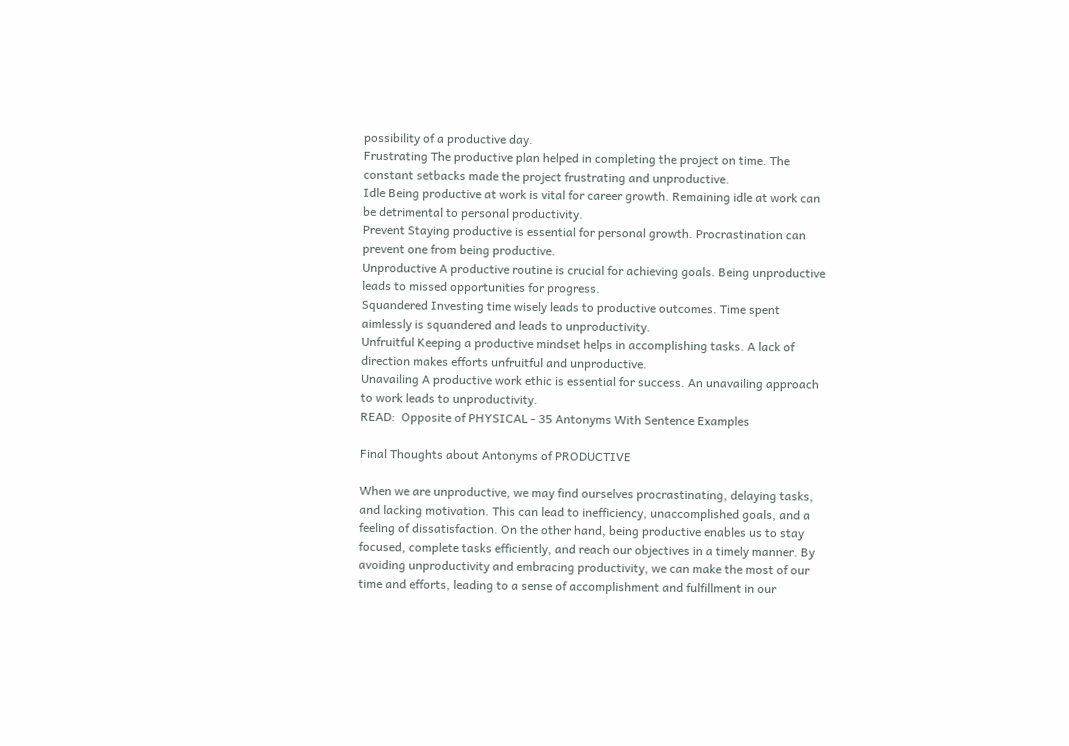possibility of a productive day.
Frustrating The productive plan helped in completing the project on time. The constant setbacks made the project frustrating and unproductive.
Idle Being productive at work is vital for career growth. Remaining idle at work can be detrimental to personal productivity.
Prevent Staying productive is essential for personal growth. Procrastination can prevent one from being productive.
Unproductive A productive routine is crucial for achieving goals. Being unproductive leads to missed opportunities for progress.
Squandered Investing time wisely leads to productive outcomes. Time spent aimlessly is squandered and leads to unproductivity.
Unfruitful Keeping a productive mindset helps in accomplishing tasks. A lack of direction makes efforts unfruitful and unproductive.
Unavailing A productive work ethic is essential for success. An unavailing approach to work leads to unproductivity.
READ:  Opposite of PHYSICAL - 35 Antonyms With Sentence Examples

Final Thoughts about Antonyms of PRODUCTIVE

When we are unproductive, we may find ourselves procrastinating, delaying tasks, and lacking motivation. This can lead to inefficiency, unaccomplished goals, and a feeling of dissatisfaction. On the other hand, being productive enables us to stay focused, complete tasks efficiently, and reach our objectives in a timely manner. By avoiding unproductivity and embracing productivity, we can make the most of our time and efforts, leading to a sense of accomplishment and fulfillment in our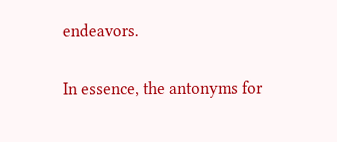endeavors.

In essence, the antonyms for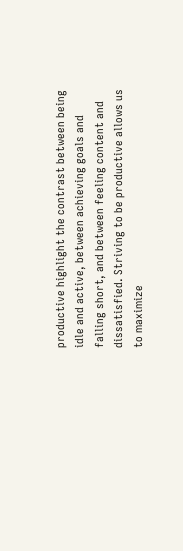productive highlight the contrast between being idle and active, between achieving goals and falling short, and between feeling content and dissatisfied. Striving to be productive allows us to maximize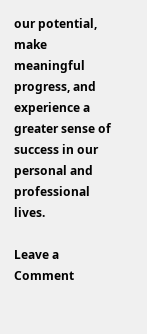our potential, make meaningful progress, and experience a greater sense of success in our personal and professional lives.

Leave a Comment